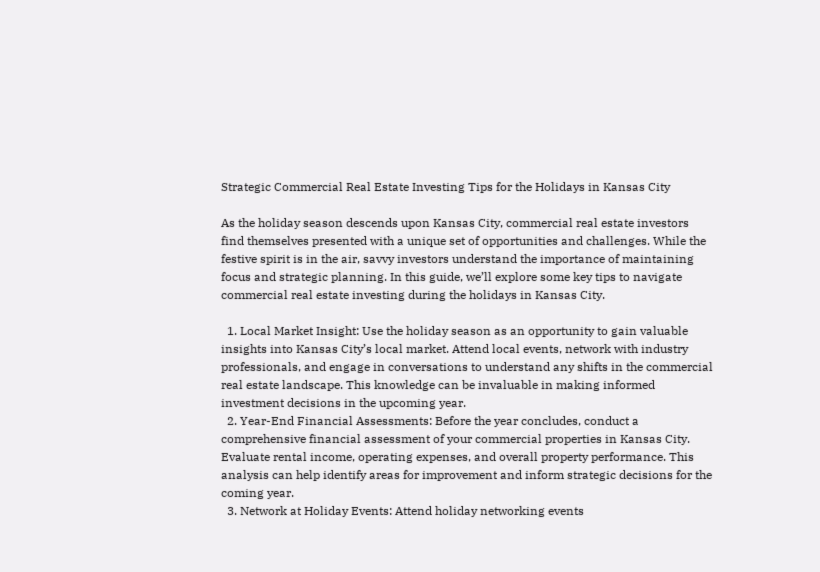Strategic Commercial Real Estate Investing Tips for the Holidays in Kansas City

As the holiday season descends upon Kansas City, commercial real estate investors find themselves presented with a unique set of opportunities and challenges. While the festive spirit is in the air, savvy investors understand the importance of maintaining focus and strategic planning. In this guide, we’ll explore some key tips to navigate commercial real estate investing during the holidays in Kansas City.

  1. Local Market Insight: Use the holiday season as an opportunity to gain valuable insights into Kansas City’s local market. Attend local events, network with industry professionals, and engage in conversations to understand any shifts in the commercial real estate landscape. This knowledge can be invaluable in making informed investment decisions in the upcoming year.
  2. Year-End Financial Assessments: Before the year concludes, conduct a comprehensive financial assessment of your commercial properties in Kansas City. Evaluate rental income, operating expenses, and overall property performance. This analysis can help identify areas for improvement and inform strategic decisions for the coming year.
  3. Network at Holiday Events: Attend holiday networking events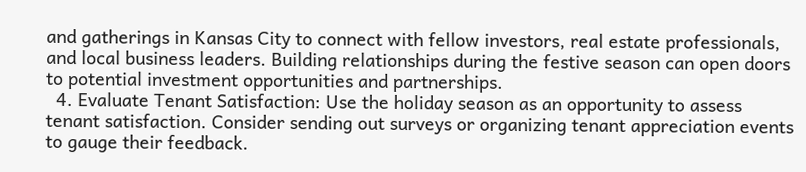and gatherings in Kansas City to connect with fellow investors, real estate professionals, and local business leaders. Building relationships during the festive season can open doors to potential investment opportunities and partnerships.
  4. Evaluate Tenant Satisfaction: Use the holiday season as an opportunity to assess tenant satisfaction. Consider sending out surveys or organizing tenant appreciation events to gauge their feedback.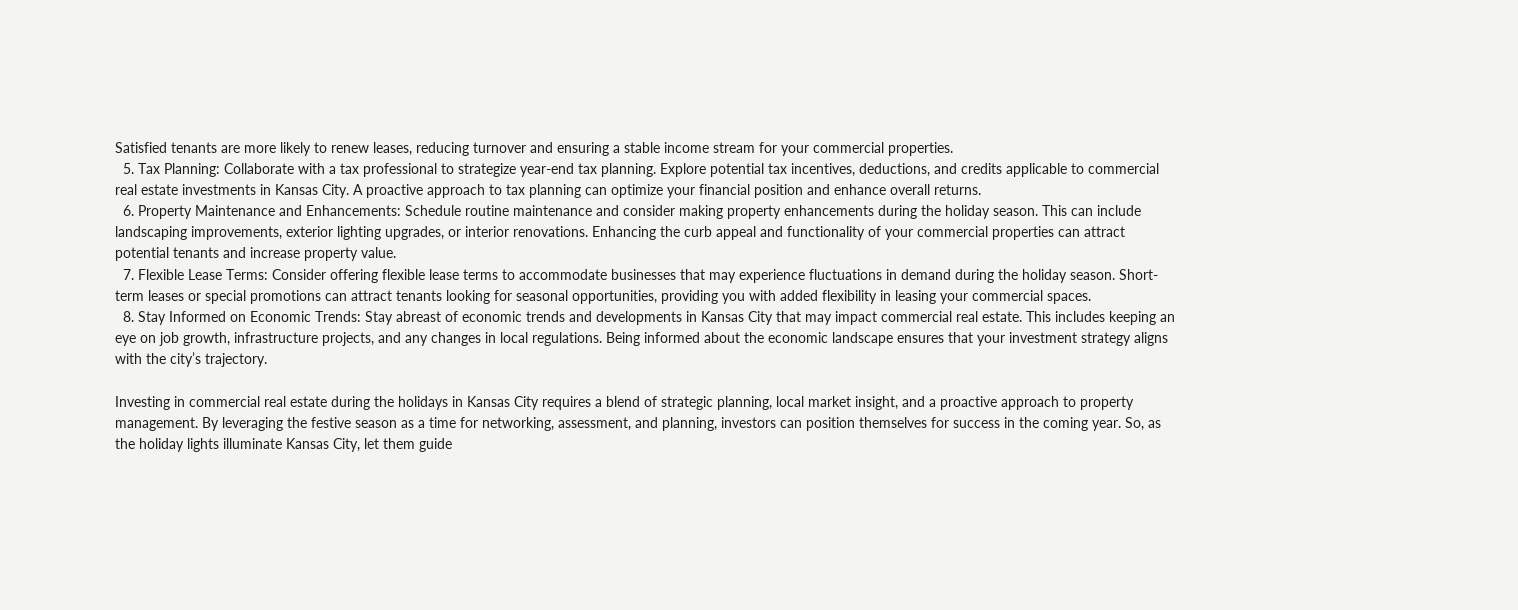Satisfied tenants are more likely to renew leases, reducing turnover and ensuring a stable income stream for your commercial properties.
  5. Tax Planning: Collaborate with a tax professional to strategize year-end tax planning. Explore potential tax incentives, deductions, and credits applicable to commercial real estate investments in Kansas City. A proactive approach to tax planning can optimize your financial position and enhance overall returns.
  6. Property Maintenance and Enhancements: Schedule routine maintenance and consider making property enhancements during the holiday season. This can include landscaping improvements, exterior lighting upgrades, or interior renovations. Enhancing the curb appeal and functionality of your commercial properties can attract potential tenants and increase property value.
  7. Flexible Lease Terms: Consider offering flexible lease terms to accommodate businesses that may experience fluctuations in demand during the holiday season. Short-term leases or special promotions can attract tenants looking for seasonal opportunities, providing you with added flexibility in leasing your commercial spaces.
  8. Stay Informed on Economic Trends: Stay abreast of economic trends and developments in Kansas City that may impact commercial real estate. This includes keeping an eye on job growth, infrastructure projects, and any changes in local regulations. Being informed about the economic landscape ensures that your investment strategy aligns with the city’s trajectory.

Investing in commercial real estate during the holidays in Kansas City requires a blend of strategic planning, local market insight, and a proactive approach to property management. By leveraging the festive season as a time for networking, assessment, and planning, investors can position themselves for success in the coming year. So, as the holiday lights illuminate Kansas City, let them guide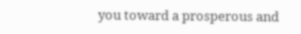you toward a prosperous and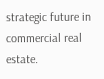strategic future in commercial real estate.